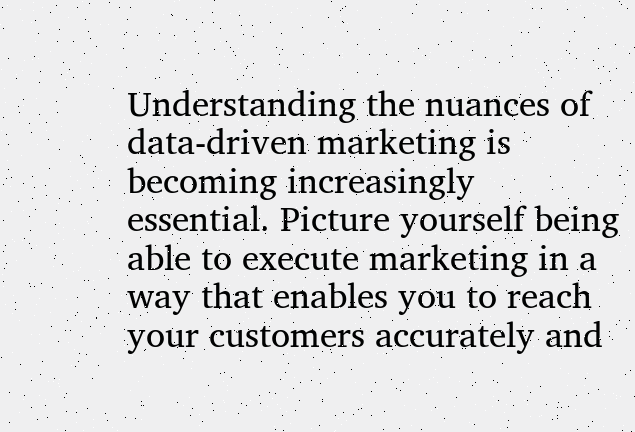Understanding the nuances of data-driven marketing is becoming increasingly essential. Picture yourself being able to execute marketing in a way that enables you to reach your customers accurately and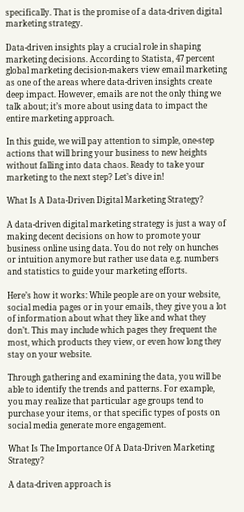specifically. That is the promise of a data-driven digital marketing strategy.

Data-driven insights play a crucial role in shaping marketing decisions. According to Statista, 47 percent global marketing decision-makers view email marketing as one of the areas where data-driven insights create deep impact. However, emails are not the only thing we talk about; it’s more about using data to impact the entire marketing approach.

In this guide, we will pay attention to simple, one-step actions that will bring your business to new heights without falling into data chaos. Ready to take your marketing to the next step? Let’s dive in!

What Is A Data-Driven Digital Marketing Strategy?

A data-driven digital marketing strategy is just a way of making decent decisions on how to promote your business online using data. You do not rely on hunches or intuition anymore but rather use data e.g. numbers and statistics to guide your marketing efforts.

Here’s how it works: While people are on your website, social media pages or in your emails, they give you a lot of information about what they like and what they don’t. This may include which pages they frequent the most, which products they view, or even how long they stay on your website.

Through gathering and examining the data, you will be able to identify the trends and patterns. For example, you may realize that particular age groups tend to purchase your items, or that specific types of posts on social media generate more engagement.

What Is The Importance Of A Data-Driven Marketing Strategy?

A data-driven approach is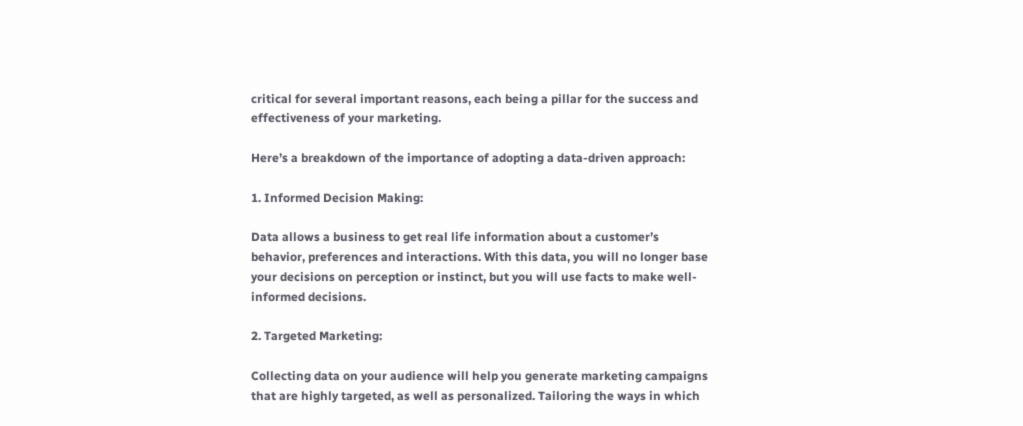critical for several important reasons, each being a pillar for the success and effectiveness of your marketing.

Here’s a breakdown of the importance of adopting a data-driven approach:

1. Informed Decision Making:

Data allows a business to get real life information about a customer’s behavior, preferences and interactions. With this data, you will no longer base your decisions on perception or instinct, but you will use facts to make well-informed decisions.

2. Targeted Marketing:

Collecting data on your audience will help you generate marketing campaigns that are highly targeted, as well as personalized. Tailoring the ways in which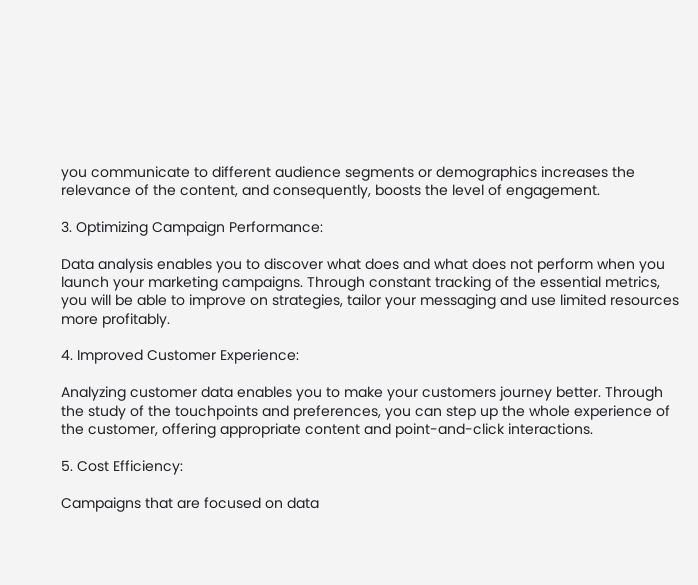you communicate to different audience segments or demographics increases the relevance of the content, and consequently, boosts the level of engagement.

3. Optimizing Campaign Performance:

Data analysis enables you to discover what does and what does not perform when you launch your marketing campaigns. Through constant tracking of the essential metrics, you will be able to improve on strategies, tailor your messaging and use limited resources more profitably.

4. Improved Customer Experience:

Analyzing customer data enables you to make your customers journey better. Through the study of the touchpoints and preferences, you can step up the whole experience of the customer, offering appropriate content and point-and-click interactions.

5. Cost Efficiency:

Campaigns that are focused on data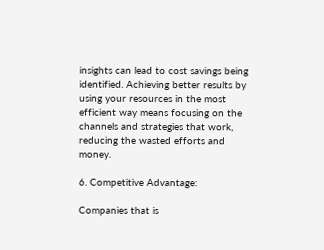insights can lead to cost savings being identified. Achieving better results by using your resources in the most efficient way means focusing on the channels and strategies that work, reducing the wasted efforts and money.

6. Competitive Advantage:

Companies that is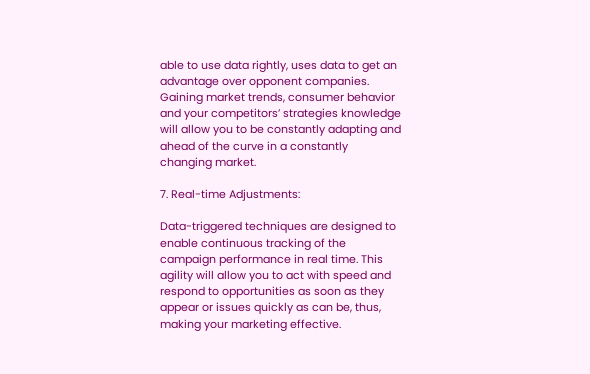able to use data rightly, uses data to get an advantage over opponent companies. Gaining market trends, consumer behavior and your competitors’ strategies knowledge will allow you to be constantly adapting and ahead of the curve in a constantly changing market.

7. Real-time Adjustments:

Data-triggered techniques are designed to enable continuous tracking of the campaign performance in real time. This agility will allow you to act with speed and respond to opportunities as soon as they appear or issues quickly as can be, thus, making your marketing effective.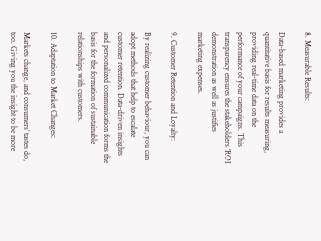8. Measurable Results:

Data-based marketing provides a quantitative basis for results measuring, providing real-time data on the performance of your campaigns. This transparency ensures the stakeholders ‘ROI demonstration as well as justifies marketing expenses.

9. Customer Retention and Loyalty:

By realizing customer behaviour, you can adopt methods that help to escalate customer retention. Data-driven insights and personalized communication forms the basis for the formation of sustainable relationships with customers.

10. Adaptation to Market Changes:

Markets change, and consumers’ tastes do, too. Giving you the insight to be more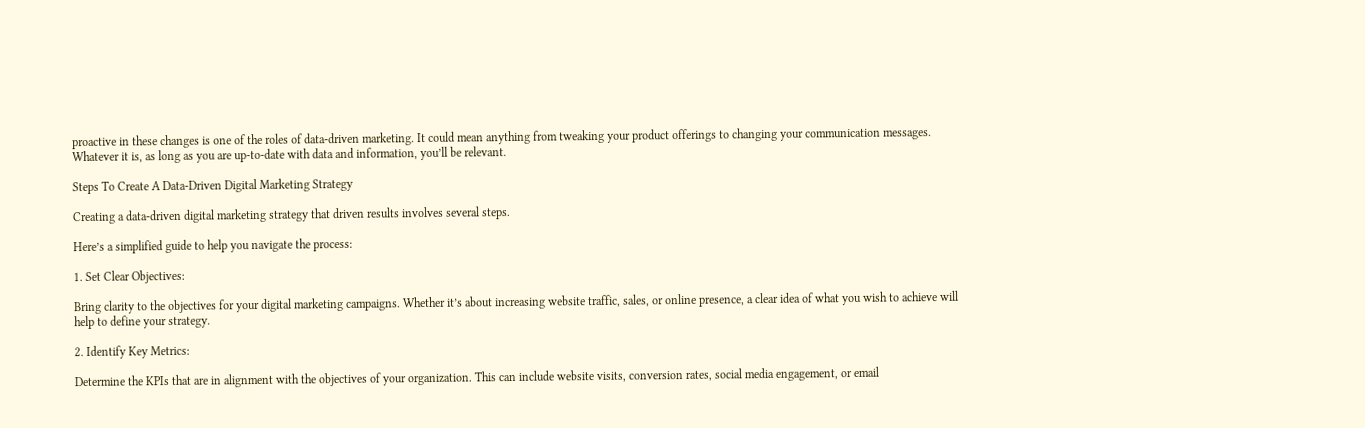proactive in these changes is one of the roles of data-driven marketing. It could mean anything from tweaking your product offerings to changing your communication messages. Whatever it is, as long as you are up-to-date with data and information, you’ll be relevant.

Steps To Create A Data-Driven Digital Marketing Strategy

Creating a data-driven digital marketing strategy that driven results involves several steps.

Here’s a simplified guide to help you navigate the process:

1. Set Clear Objectives:

Bring clarity to the objectives for your digital marketing campaigns. Whether it’s about increasing website traffic, sales, or online presence, a clear idea of what you wish to achieve will help to define your strategy.

2. Identify Key Metrics:

Determine the KPIs that are in alignment with the objectives of your organization. This can include website visits, conversion rates, social media engagement, or email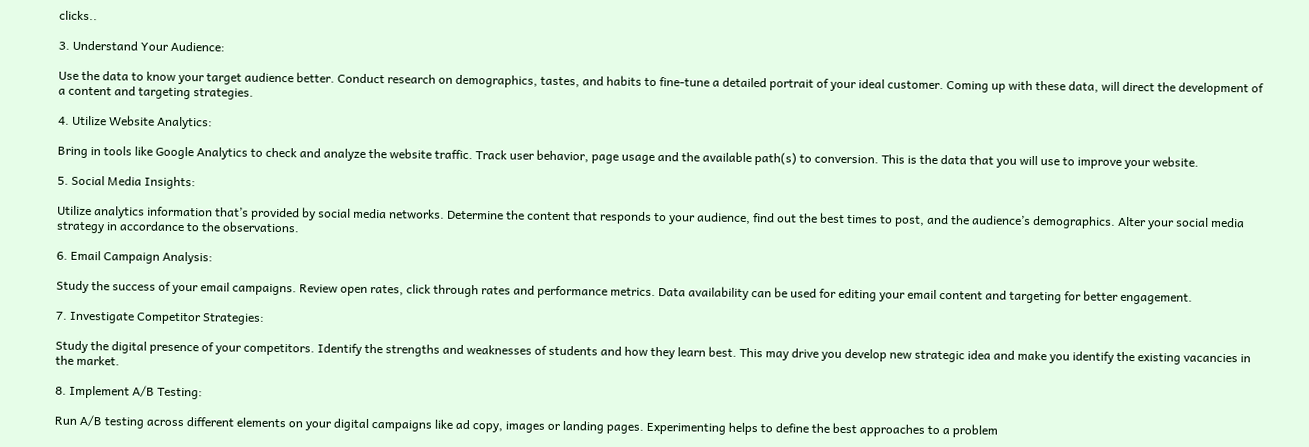clicks..

3. Understand Your Audience:

Use the data to know your target audience better. Conduct research on demographics, tastes, and habits to fine-tune a detailed portrait of your ideal customer. Coming up with these data, will direct the development of a content and targeting strategies.

4. Utilize Website Analytics:

Bring in tools like Google Analytics to check and analyze the website traffic. Track user behavior, page usage and the available path(s) to conversion. This is the data that you will use to improve your website.

5. Social Media Insights:

Utilize analytics information that’s provided by social media networks. Determine the content that responds to your audience, find out the best times to post, and the audience’s demographics. Alter your social media strategy in accordance to the observations.

6. Email Campaign Analysis:

Study the success of your email campaigns. Review open rates, click through rates and performance metrics. Data availability can be used for editing your email content and targeting for better engagement.

7. Investigate Competitor Strategies:

Study the digital presence of your competitors. Identify the strengths and weaknesses of students and how they learn best. This may drive you develop new strategic idea and make you identify the existing vacancies in the market.

8. Implement A/B Testing:

Run A/B testing across different elements on your digital campaigns like ad copy, images or landing pages. Experimenting helps to define the best approaches to a problem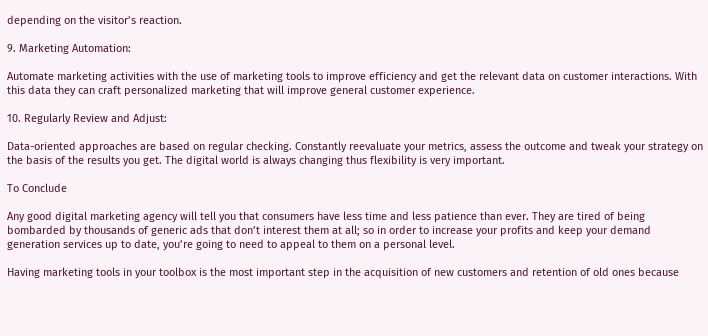depending on the visitor’s reaction.

9. Marketing Automation:

Automate marketing activities with the use of marketing tools to improve efficiency and get the relevant data on customer interactions. With this data they can craft personalized marketing that will improve general customer experience.

10. Regularly Review and Adjust:

Data-oriented approaches are based on regular checking. Constantly reevaluate your metrics, assess the outcome and tweak your strategy on the basis of the results you get. The digital world is always changing thus flexibility is very important.

To Conclude

Any good digital marketing agency will tell you that consumers have less time and less patience than ever. They are tired of being bombarded by thousands of generic ads that don’t interest them at all; so in order to increase your profits and keep your demand generation services up to date, you’re going to need to appeal to them on a personal level.

Having marketing tools in your toolbox is the most important step in the acquisition of new customers and retention of old ones because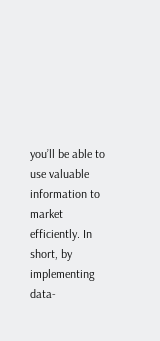you’ll be able to use valuable information to market efficiently. In short, by implementing data-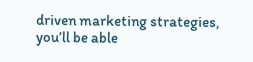driven marketing strategies, you’ll be able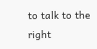to talk to the right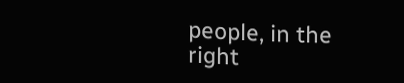people, in the right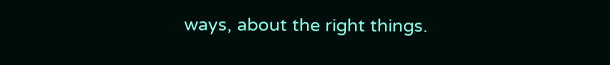ways, about the right things.